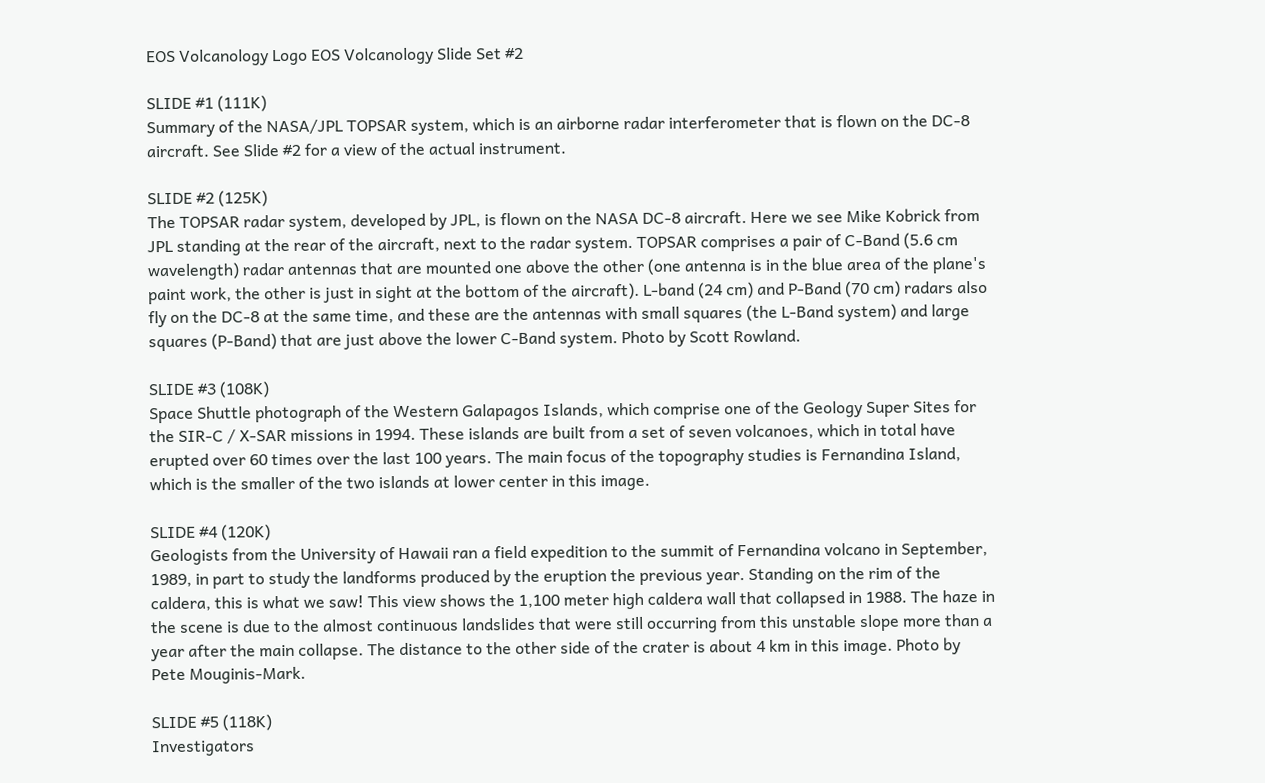EOS Volcanology Logo EOS Volcanology Slide Set #2

SLIDE #1 (111K)
Summary of the NASA/JPL TOPSAR system, which is an airborne radar interferometer that is flown on the DC-8 aircraft. See Slide #2 for a view of the actual instrument.

SLIDE #2 (125K)
The TOPSAR radar system, developed by JPL, is flown on the NASA DC-8 aircraft. Here we see Mike Kobrick from JPL standing at the rear of the aircraft, next to the radar system. TOPSAR comprises a pair of C-Band (5.6 cm wavelength) radar antennas that are mounted one above the other (one antenna is in the blue area of the plane's paint work, the other is just in sight at the bottom of the aircraft). L-band (24 cm) and P-Band (70 cm) radars also fly on the DC-8 at the same time, and these are the antennas with small squares (the L-Band system) and large squares (P-Band) that are just above the lower C-Band system. Photo by Scott Rowland.

SLIDE #3 (108K)
Space Shuttle photograph of the Western Galapagos Islands, which comprise one of the Geology Super Sites for the SIR-C / X-SAR missions in 1994. These islands are built from a set of seven volcanoes, which in total have erupted over 60 times over the last 100 years. The main focus of the topography studies is Fernandina Island, which is the smaller of the two islands at lower center in this image.

SLIDE #4 (120K)
Geologists from the University of Hawaii ran a field expedition to the summit of Fernandina volcano in September, 1989, in part to study the landforms produced by the eruption the previous year. Standing on the rim of the caldera, this is what we saw! This view shows the 1,100 meter high caldera wall that collapsed in 1988. The haze in the scene is due to the almost continuous landslides that were still occurring from this unstable slope more than a year after the main collapse. The distance to the other side of the crater is about 4 km in this image. Photo by Pete Mouginis-Mark.

SLIDE #5 (118K)
Investigators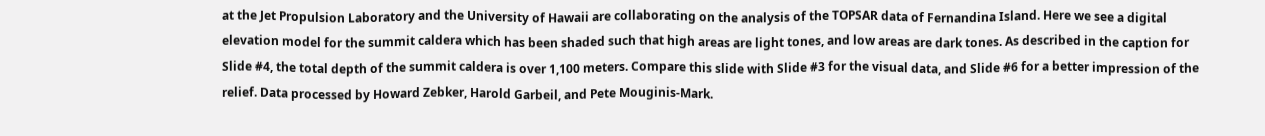at the Jet Propulsion Laboratory and the University of Hawaii are collaborating on the analysis of the TOPSAR data of Fernandina Island. Here we see a digital elevation model for the summit caldera which has been shaded such that high areas are light tones, and low areas are dark tones. As described in the caption for Slide #4, the total depth of the summit caldera is over 1,100 meters. Compare this slide with Slide #3 for the visual data, and Slide #6 for a better impression of the relief. Data processed by Howard Zebker, Harold Garbeil, and Pete Mouginis-Mark.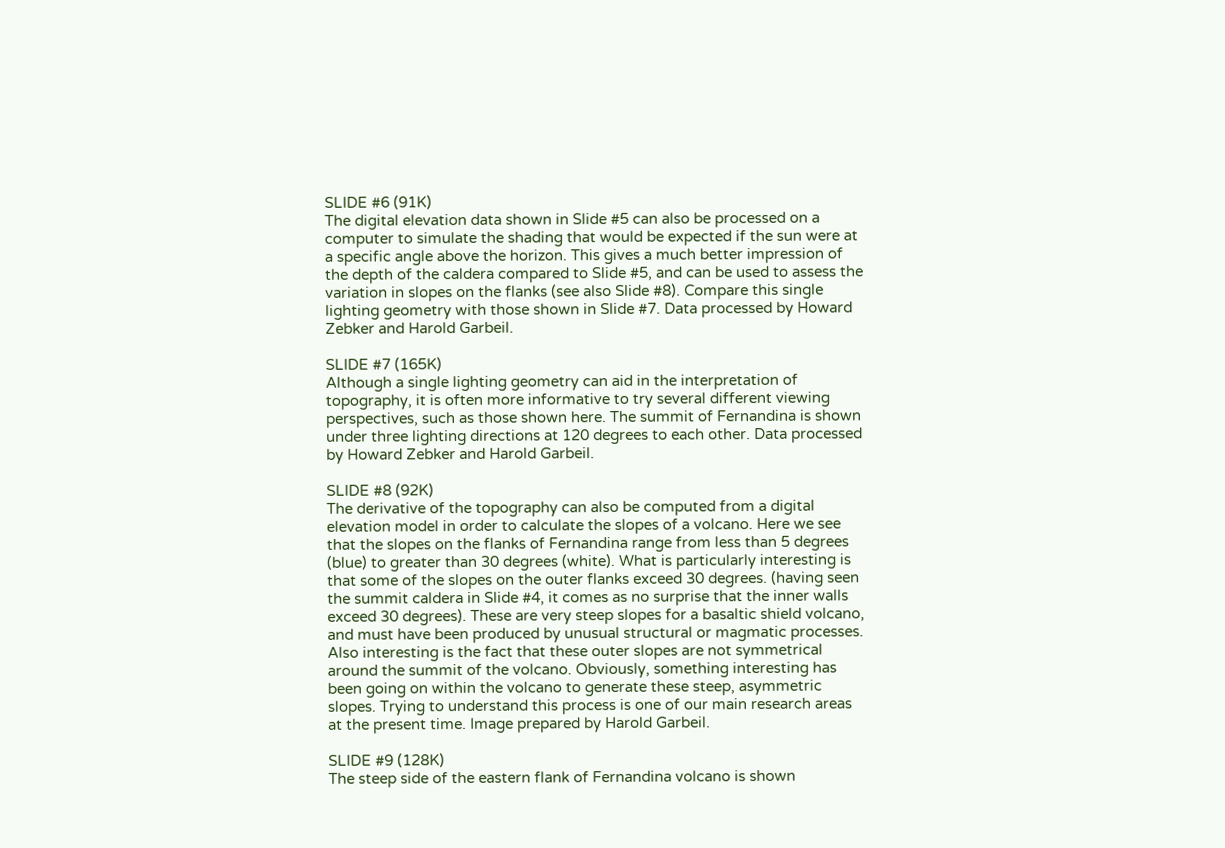SLIDE #6 (91K)
The digital elevation data shown in Slide #5 can also be processed on a computer to simulate the shading that would be expected if the sun were at a specific angle above the horizon. This gives a much better impression of the depth of the caldera compared to Slide #5, and can be used to assess the variation in slopes on the flanks (see also Slide #8). Compare this single lighting geometry with those shown in Slide #7. Data processed by Howard Zebker and Harold Garbeil.

SLIDE #7 (165K)
Although a single lighting geometry can aid in the interpretation of topography, it is often more informative to try several different viewing perspectives, such as those shown here. The summit of Fernandina is shown under three lighting directions at 120 degrees to each other. Data processed by Howard Zebker and Harold Garbeil.

SLIDE #8 (92K)
The derivative of the topography can also be computed from a digital elevation model in order to calculate the slopes of a volcano. Here we see that the slopes on the flanks of Fernandina range from less than 5 degrees (blue) to greater than 30 degrees (white). What is particularly interesting is that some of the slopes on the outer flanks exceed 30 degrees. (having seen the summit caldera in Slide #4, it comes as no surprise that the inner walls exceed 30 degrees). These are very steep slopes for a basaltic shield volcano, and must have been produced by unusual structural or magmatic processes. Also interesting is the fact that these outer slopes are not symmetrical around the summit of the volcano. Obviously, something interesting has been going on within the volcano to generate these steep, asymmetric slopes. Trying to understand this process is one of our main research areas at the present time. Image prepared by Harold Garbeil.

SLIDE #9 (128K)
The steep side of the eastern flank of Fernandina volcano is shown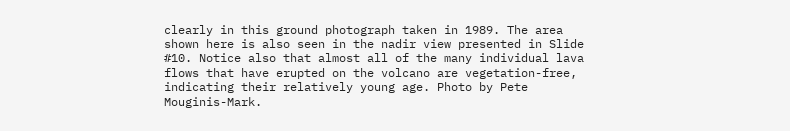clearly in this ground photograph taken in 1989. The area shown here is also seen in the nadir view presented in Slide #10. Notice also that almost all of the many individual lava flows that have erupted on the volcano are vegetation-free, indicating their relatively young age. Photo by Pete Mouginis-Mark.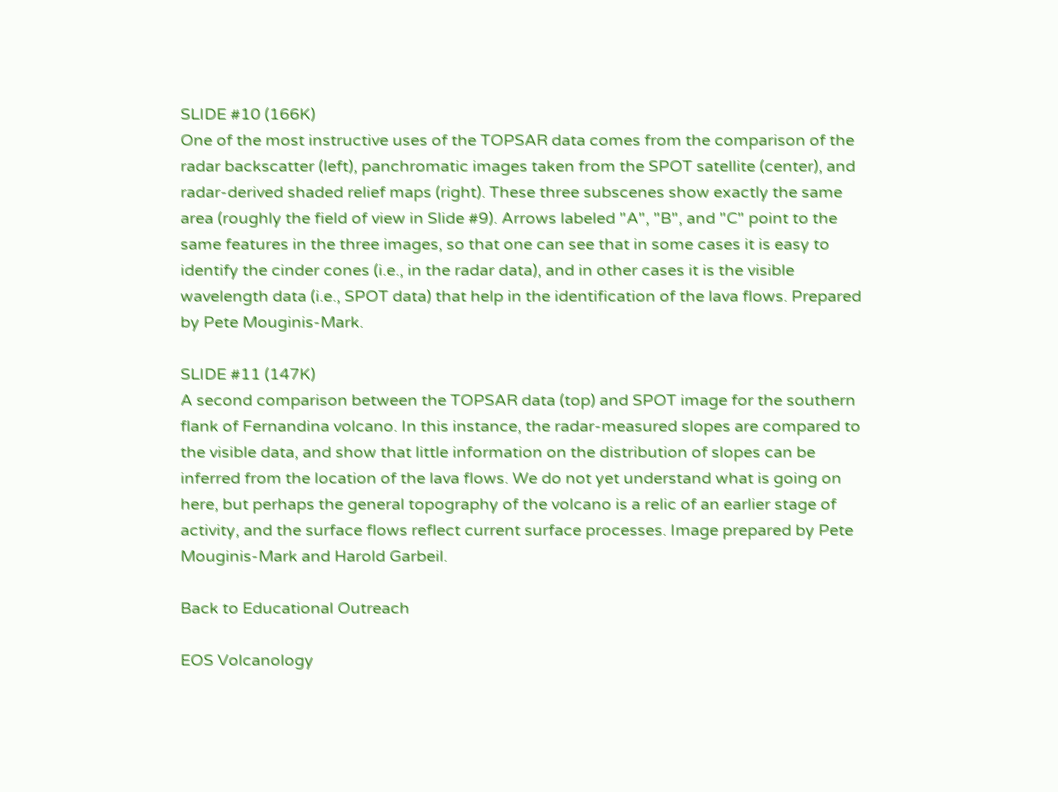SLIDE #10 (166K)
One of the most instructive uses of the TOPSAR data comes from the comparison of the radar backscatter (left), panchromatic images taken from the SPOT satellite (center), and radar-derived shaded relief maps (right). These three subscenes show exactly the same area (roughly the field of view in Slide #9). Arrows labeled "A", "B", and "C" point to the same features in the three images, so that one can see that in some cases it is easy to identify the cinder cones (i.e., in the radar data), and in other cases it is the visible wavelength data (i.e., SPOT data) that help in the identification of the lava flows. Prepared by Pete Mouginis-Mark.

SLIDE #11 (147K)
A second comparison between the TOPSAR data (top) and SPOT image for the southern flank of Fernandina volcano. In this instance, the radar-measured slopes are compared to the visible data, and show that little information on the distribution of slopes can be inferred from the location of the lava flows. We do not yet understand what is going on here, but perhaps the general topography of the volcano is a relic of an earlier stage of activity, and the surface flows reflect current surface processes. Image prepared by Pete Mouginis-Mark and Harold Garbeil.

Back to Educational Outreach

EOS Volcanology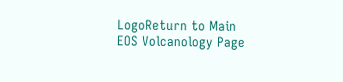LogoReturn to Main EOS Volcanology Page